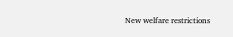New welfare restrictions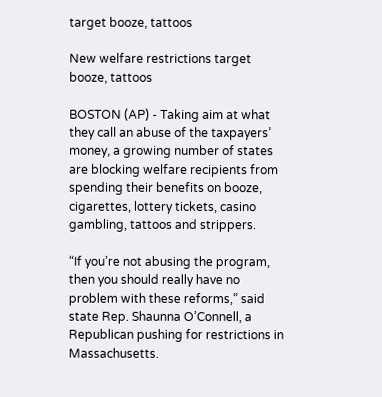target booze, tattoos

New welfare restrictions target booze, tattoos

BOSTON (AP) - Taking aim at what they call an abuse of the taxpayers’ money, a growing number of states are blocking welfare recipients from spending their benefits on booze, cigarettes, lottery tickets, casino gambling, tattoos and strippers.

“If you’re not abusing the program, then you should really have no problem with these reforms,” said state Rep. Shaunna O’Connell, a Republican pushing for restrictions in Massachusetts.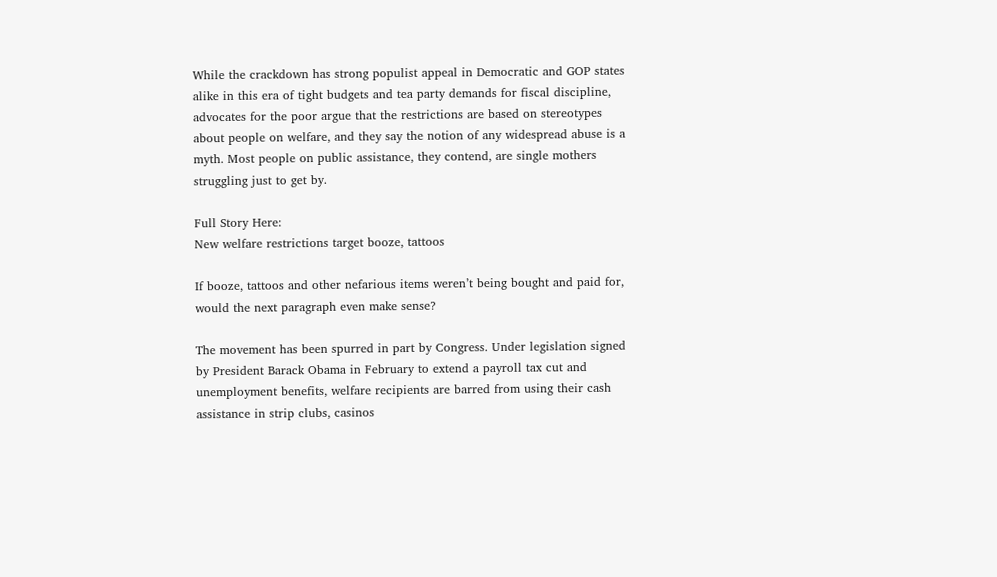While the crackdown has strong populist appeal in Democratic and GOP states alike in this era of tight budgets and tea party demands for fiscal discipline, advocates for the poor argue that the restrictions are based on stereotypes about people on welfare, and they say the notion of any widespread abuse is a myth. Most people on public assistance, they contend, are single mothers struggling just to get by.

Full Story Here:
New welfare restrictions target booze, tattoos

If booze, tattoos and other nefarious items weren’t being bought and paid for, would the next paragraph even make sense?

The movement has been spurred in part by Congress. Under legislation signed by President Barack Obama in February to extend a payroll tax cut and unemployment benefits, welfare recipients are barred from using their cash assistance in strip clubs, casinos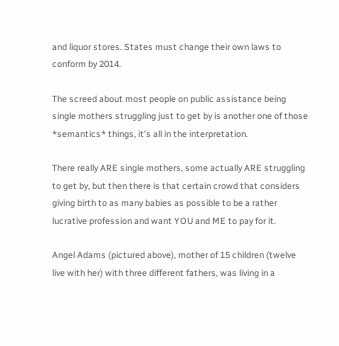and liquor stores. States must change their own laws to conform by 2014.

The screed about most people on public assistance being single mothers struggling just to get by is another one of those *semantics* things, it’s all in the interpretation.

There really ARE single mothers, some actually ARE struggling to get by, but then there is that certain crowd that considers giving birth to as many babies as possible to be a rather lucrative profession and want YOU and ME to pay for it.

Angel Adams (pictured above), mother of 15 children (twelve live with her) with three different fathers, was living in a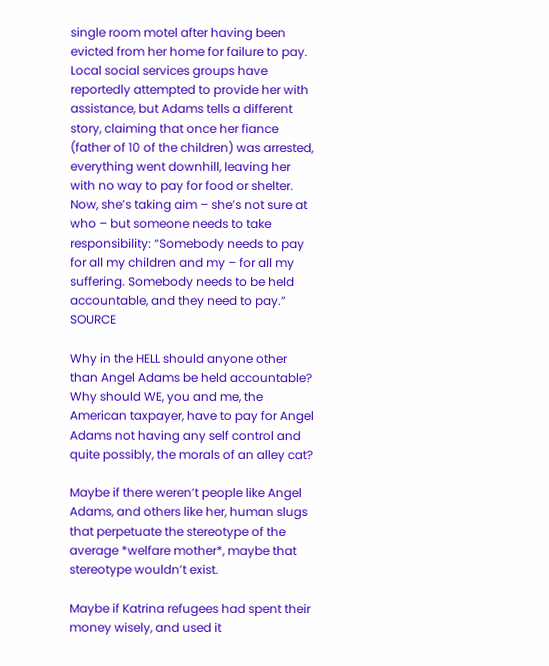single room motel after having been evicted from her home for failure to pay. Local social services groups have reportedly attempted to provide her with assistance, but Adams tells a different story, claiming that once her fiance (father of 10 of the children) was arrested, everything went downhill, leaving her with no way to pay for food or shelter. Now, she’s taking aim – she’s not sure at who – but someone needs to take responsibility: “Somebody needs to pay for all my children and my – for all my suffering. Somebody needs to be held accountable, and they need to pay.” SOURCE

Why in the HELL should anyone other than Angel Adams be held accountable? Why should WE, you and me, the American taxpayer, have to pay for Angel Adams not having any self control and quite possibly, the morals of an alley cat?

Maybe if there weren’t people like Angel Adams, and others like her, human slugs that perpetuate the stereotype of the average *welfare mother*, maybe that stereotype wouldn’t exist.

Maybe if Katrina refugees had spent their money wisely, and used it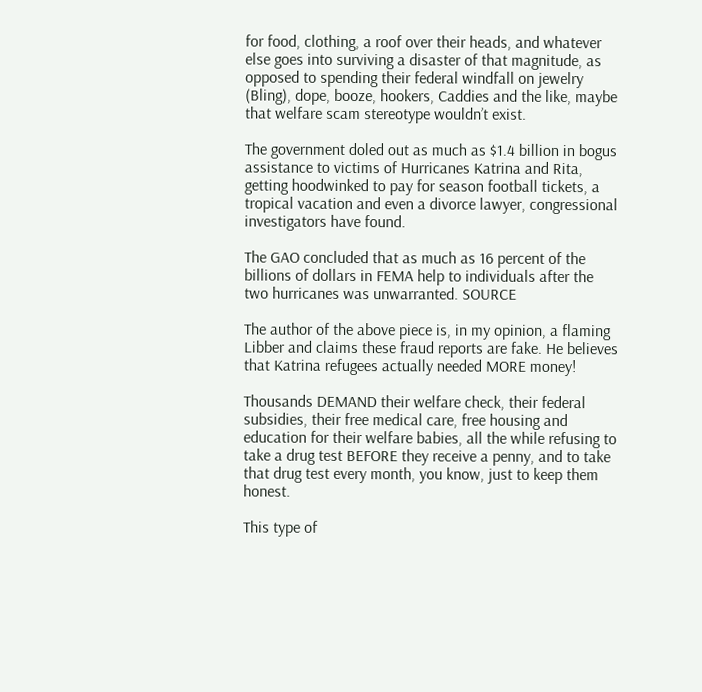for food, clothing, a roof over their heads, and whatever else goes into surviving a disaster of that magnitude, as opposed to spending their federal windfall on jewelry (Bling), dope, booze, hookers, Caddies and the like, maybe that welfare scam stereotype wouldn’t exist.

The government doled out as much as $1.4 billion in bogus assistance to victims of Hurricanes Katrina and Rita, getting hoodwinked to pay for season football tickets, a tropical vacation and even a divorce lawyer, congressional investigators have found.

The GAO concluded that as much as 16 percent of the billions of dollars in FEMA help to individuals after the two hurricanes was unwarranted. SOURCE

The author of the above piece is, in my opinion, a flaming Libber and claims these fraud reports are fake. He believes that Katrina refugees actually needed MORE money!

Thousands DEMAND their welfare check, their federal subsidies, their free medical care, free housing and education for their welfare babies, all the while refusing to take a drug test BEFORE they receive a penny, and to take that drug test every month, you know, just to keep them honest.

This type of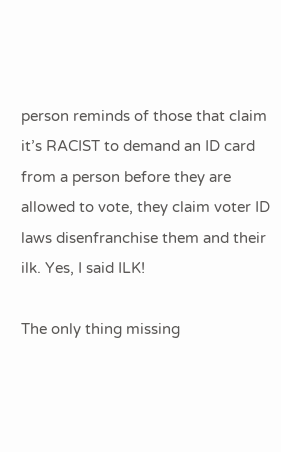person reminds of those that claim it’s RACIST to demand an ID card from a person before they are allowed to vote, they claim voter ID laws disenfranchise them and their ilk. Yes, I said ILK!

The only thing missing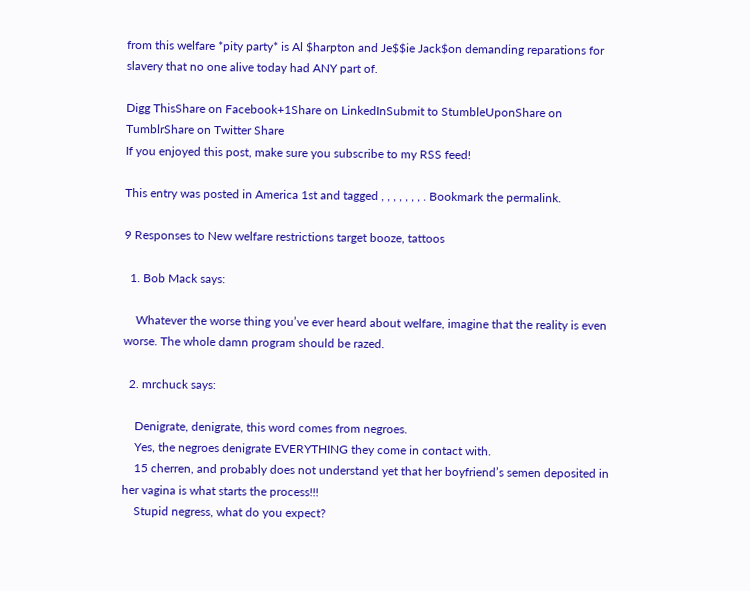from this welfare *pity party* is Al $harpton and Je$$ie Jack$on demanding reparations for slavery that no one alive today had ANY part of.

Digg ThisShare on Facebook+1Share on LinkedInSubmit to StumbleUponShare on TumblrShare on Twitter Share
If you enjoyed this post, make sure you subscribe to my RSS feed!

This entry was posted in America 1st and tagged , , , , , , , . Bookmark the permalink.

9 Responses to New welfare restrictions target booze, tattoos

  1. Bob Mack says:

    Whatever the worse thing you’ve ever heard about welfare, imagine that the reality is even worse. The whole damn program should be razed.

  2. mrchuck says:

    Denigrate, denigrate, this word comes from negroes.
    Yes, the negroes denigrate EVERYTHING they come in contact with.
    15 cherren, and probably does not understand yet that her boyfriend’s semen deposited in her vagina is what starts the process!!!
    Stupid negress, what do you expect?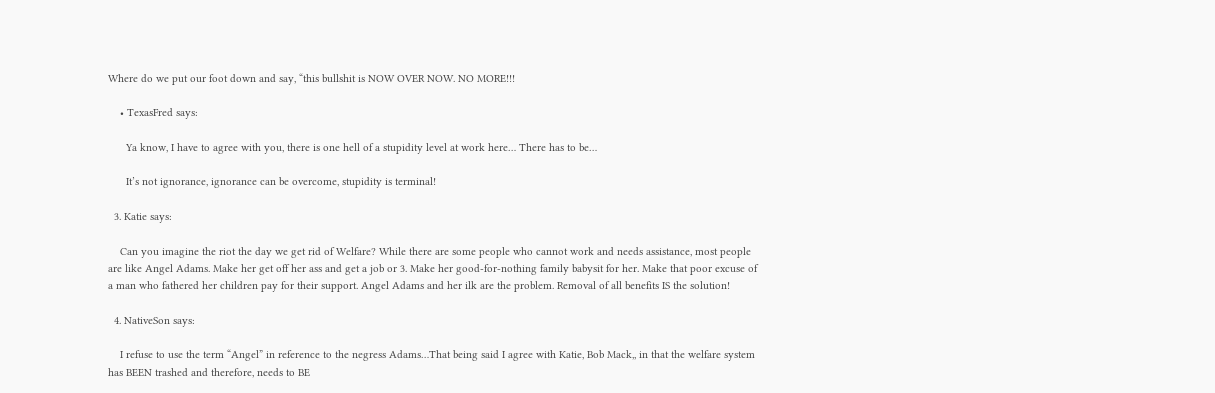Where do we put our foot down and say, “this bullshit is NOW OVER NOW. NO MORE!!!

    • TexasFred says:

      Ya know, I have to agree with you, there is one hell of a stupidity level at work here… There has to be…

      It’s not ignorance, ignorance can be overcome, stupidity is terminal!

  3. Katie says:

    Can you imagine the riot the day we get rid of Welfare? While there are some people who cannot work and needs assistance, most people are like Angel Adams. Make her get off her ass and get a job or 3. Make her good-for-nothing family babysit for her. Make that poor excuse of a man who fathered her children pay for their support. Angel Adams and her ilk are the problem. Removal of all benefits IS the solution!

  4. NativeSon says:

    I refuse to use the term “Angel” in reference to the negress Adams…That being said I agree with Katie, Bob Mack,, in that the welfare system has BEEN trashed and therefore, needs to BE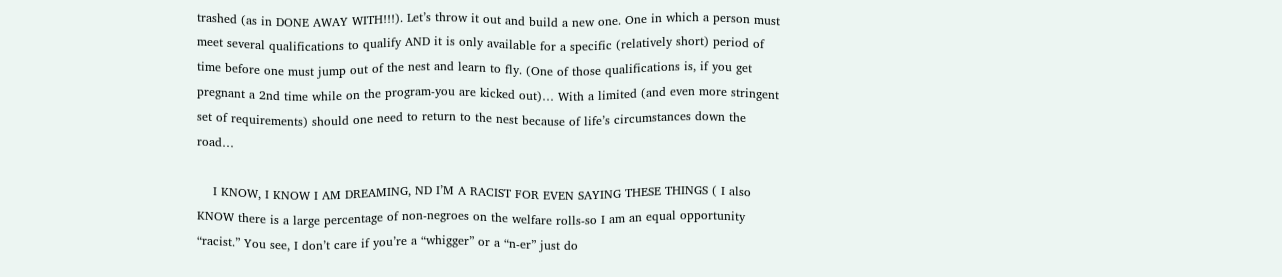trashed (as in DONE AWAY WITH!!!). Let’s throw it out and build a new one. One in which a person must meet several qualifications to qualify AND it is only available for a specific (relatively short) period of time before one must jump out of the nest and learn to fly. (One of those qualifications is, if you get pregnant a 2nd time while on the program-you are kicked out)… With a limited (and even more stringent set of requirements) should one need to return to the nest because of life’s circumstances down the road…

    I KNOW, I KNOW I AM DREAMING, ND I’M A RACIST FOR EVEN SAYING THESE THINGS ( I also KNOW there is a large percentage of non-negroes on the welfare rolls-so I am an equal opportunity “racist.” You see, I don’t care if you’re a “whigger” or a “n-er” just do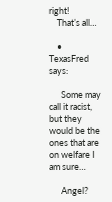right!
    That’s all…

    • TexasFred says:

      Some may call it racist, but they would be the ones that are on welfare I am sure…

      Angel?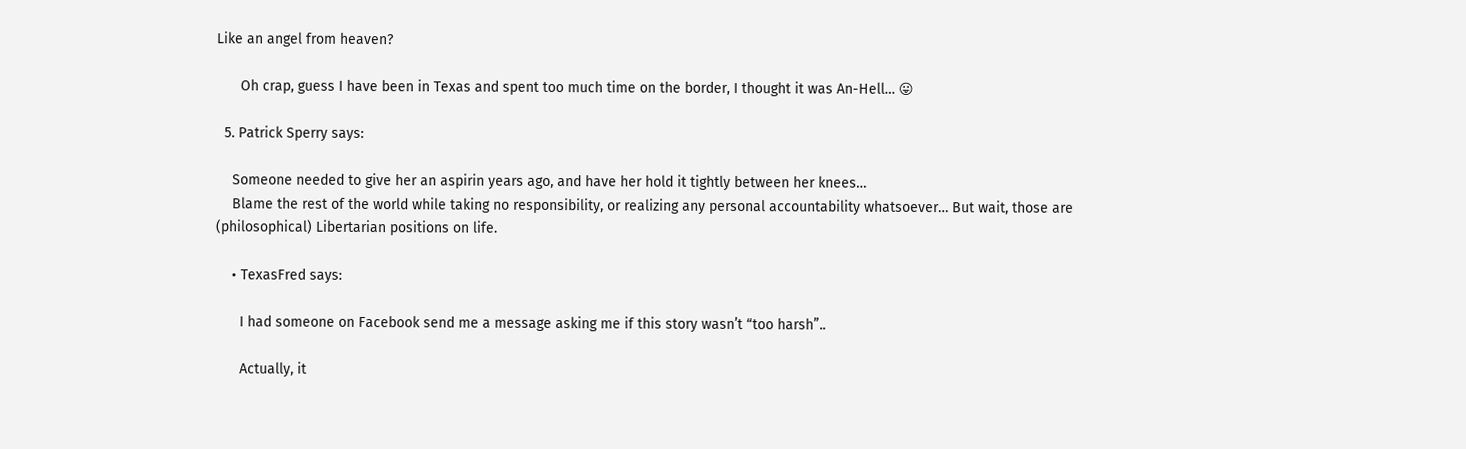Like an angel from heaven?

      Oh crap, guess I have been in Texas and spent too much time on the border, I thought it was An-Hell… 😛

  5. Patrick Sperry says:

    Someone needed to give her an aspirin years ago, and have her hold it tightly between her knees…
    Blame the rest of the world while taking no responsibility, or realizing any personal accountability whatsoever… But wait, those are (philosophical) Libertarian positions on life.

    • TexasFred says:

      I had someone on Facebook send me a message asking me if this story wasn’t “too harsh”..

      Actually, it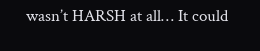wasn’t HARSH at all… It could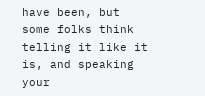have been, but some folks think telling it like it is, and speaking your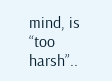mind, is “too harsh”..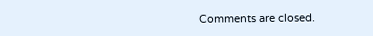Comments are closed.